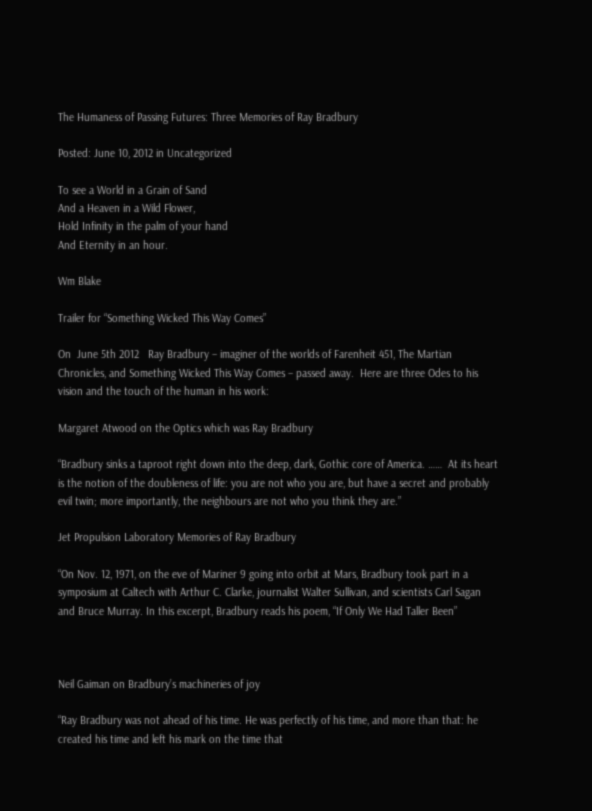The Humaness of Passing Futures: Three Memories of Ray Bradbury

Posted: June 10, 2012 in Uncategorized

To see a World in a Grain of Sand
And a Heaven in a Wild Flower,
Hold Infinity in the palm of your hand
And Eternity in an hour.

Wm Blake

Trailer for “Something Wicked This Way Comes”

On  June 5th 2012   Ray Bradbury – imaginer of the worlds of Farenheit 451, The Martian Chronicles, and Something Wicked This Way Comes – passed away.  Here are three Odes to his vision and the touch of the human in his work:

Margaret Atwood on the Optics which was Ray Bradbury

“Bradbury sinks a taproot right down into the deep, dark, Gothic core of America. ……  At its heart is the notion of the doubleness of life: you are not who you are, but have a secret and probably evil twin; more importantly, the neighbours are not who you think they are.”

Jet Propulsion Laboratory Memories of Ray Bradbury

“On Nov. 12, 1971, on the eve of Mariner 9 going into orbit at Mars, Bradbury took part in a symposium at Caltech with Arthur C. Clarke, journalist Walter Sullivan, and scientists Carl Sagan and Bruce Murray. In this excerpt, Bradbury reads his poem, “If Only We Had Taller Been”



Neil Gaiman on Bradbury’s machineries of joy

“Ray Bradbury was not ahead of his time. He was perfectly of his time, and more than that: he created his time and left his mark on the time that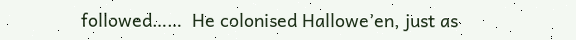followed……  He colonised Hallowe’en, just as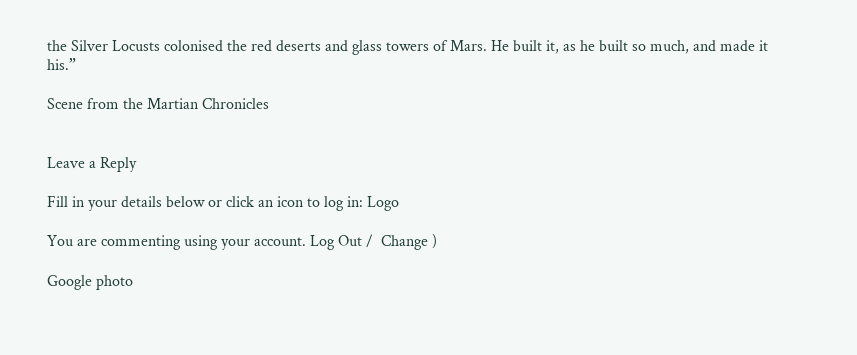the Silver Locusts colonised the red deserts and glass towers of Mars. He built it, as he built so much, and made it his.”

Scene from the Martian Chronicles


Leave a Reply

Fill in your details below or click an icon to log in: Logo

You are commenting using your account. Log Out /  Change )

Google photo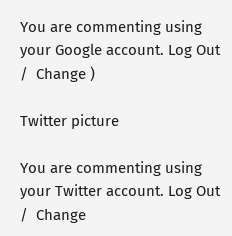You are commenting using your Google account. Log Out /  Change )

Twitter picture

You are commenting using your Twitter account. Log Out /  Change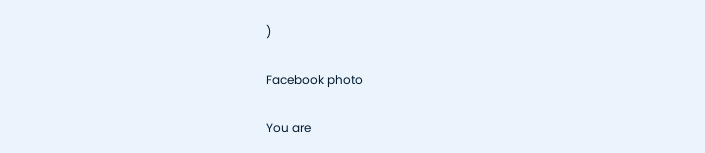)

Facebook photo

You are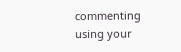commenting using your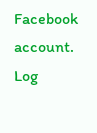Facebook account. Log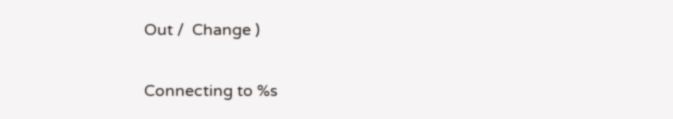Out /  Change )

Connecting to %s